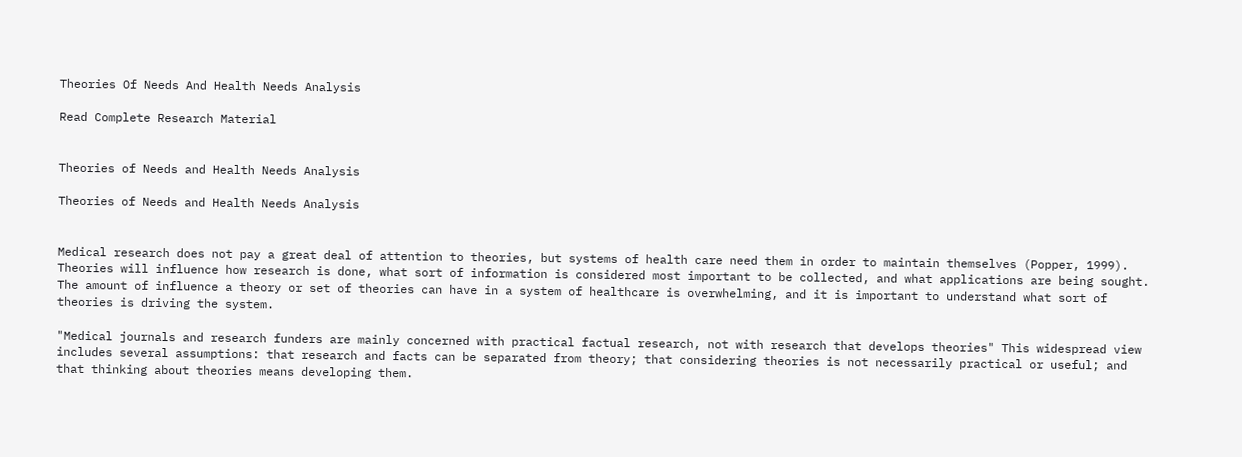Theories Of Needs And Health Needs Analysis

Read Complete Research Material


Theories of Needs and Health Needs Analysis

Theories of Needs and Health Needs Analysis


Medical research does not pay a great deal of attention to theories, but systems of health care need them in order to maintain themselves (Popper, 1999). Theories will influence how research is done, what sort of information is considered most important to be collected, and what applications are being sought. The amount of influence a theory or set of theories can have in a system of healthcare is overwhelming, and it is important to understand what sort of theories is driving the system.

"Medical journals and research funders are mainly concerned with practical factual research, not with research that develops theories" This widespread view includes several assumptions: that research and facts can be separated from theory; that considering theories is not necessarily practical or useful; and that thinking about theories means developing them.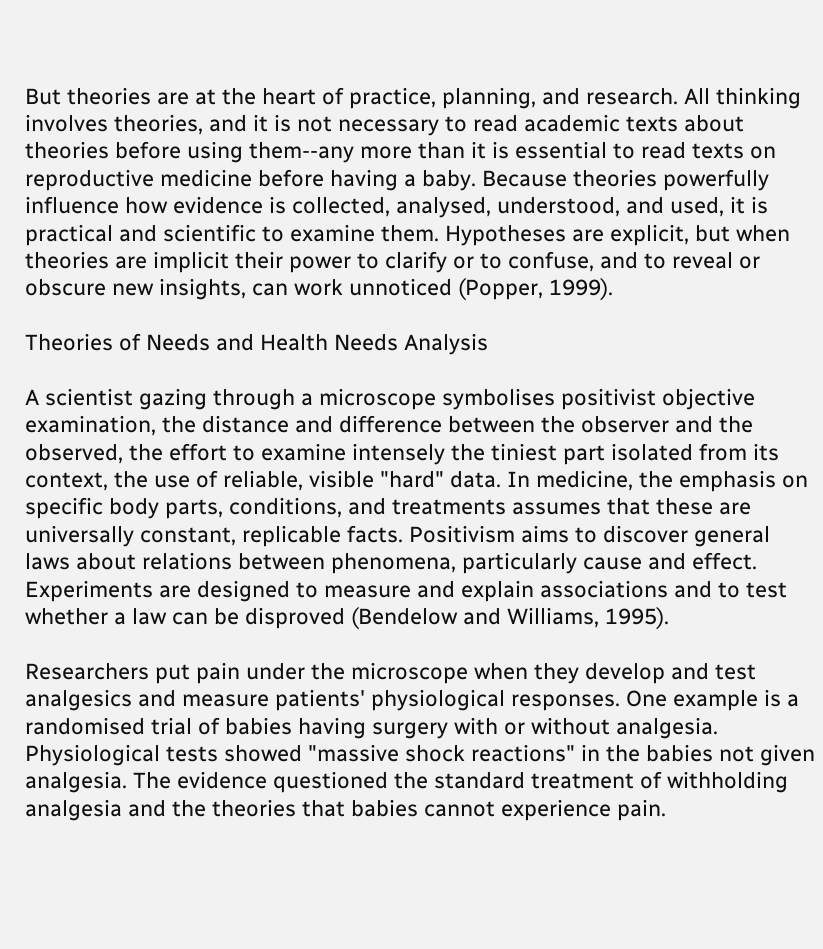But theories are at the heart of practice, planning, and research. All thinking involves theories, and it is not necessary to read academic texts about theories before using them--any more than it is essential to read texts on reproductive medicine before having a baby. Because theories powerfully influence how evidence is collected, analysed, understood, and used, it is practical and scientific to examine them. Hypotheses are explicit, but when theories are implicit their power to clarify or to confuse, and to reveal or obscure new insights, can work unnoticed (Popper, 1999).

Theories of Needs and Health Needs Analysis

A scientist gazing through a microscope symbolises positivist objective examination, the distance and difference between the observer and the observed, the effort to examine intensely the tiniest part isolated from its context, the use of reliable, visible "hard" data. In medicine, the emphasis on specific body parts, conditions, and treatments assumes that these are universally constant, replicable facts. Positivism aims to discover general laws about relations between phenomena, particularly cause and effect. Experiments are designed to measure and explain associations and to test whether a law can be disproved (Bendelow and Williams, 1995).

Researchers put pain under the microscope when they develop and test analgesics and measure patients' physiological responses. One example is a randomised trial of babies having surgery with or without analgesia. Physiological tests showed "massive shock reactions" in the babies not given analgesia. The evidence questioned the standard treatment of withholding analgesia and the theories that babies cannot experience pain.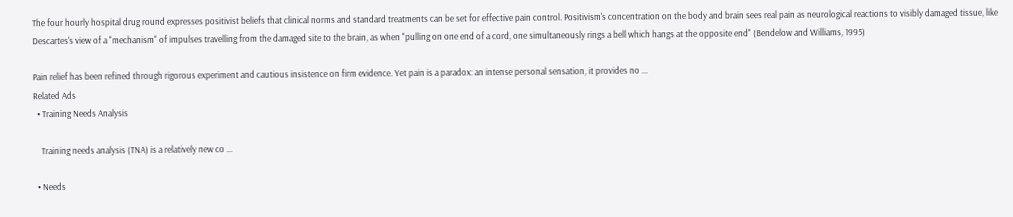The four hourly hospital drug round expresses positivist beliefs that clinical norms and standard treatments can be set for effective pain control. Positivism's concentration on the body and brain sees real pain as neurological reactions to visibly damaged tissue, like Descartes's view of a "mechanism" of impulses travelling from the damaged site to the brain, as when "pulling on one end of a cord, one simultaneously rings a bell which hangs at the opposite end" (Bendelow and Williams, 1995)

Pain relief has been refined through rigorous experiment and cautious insistence on firm evidence. Yet pain is a paradox: an intense personal sensation, it provides no ...
Related Ads
  • Training Needs Analysis

    Training needs analysis (TNA) is a relatively new co ...

  • Needs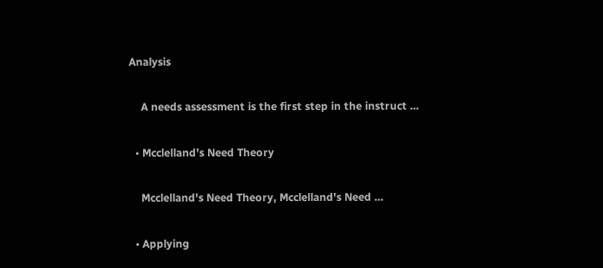Analysis

    A needs assessment is the first step in the instruct ...

  • Mcclelland’s Need Theory

    Mcclelland's Need Theory, Mcclelland's Need ...

  • Applying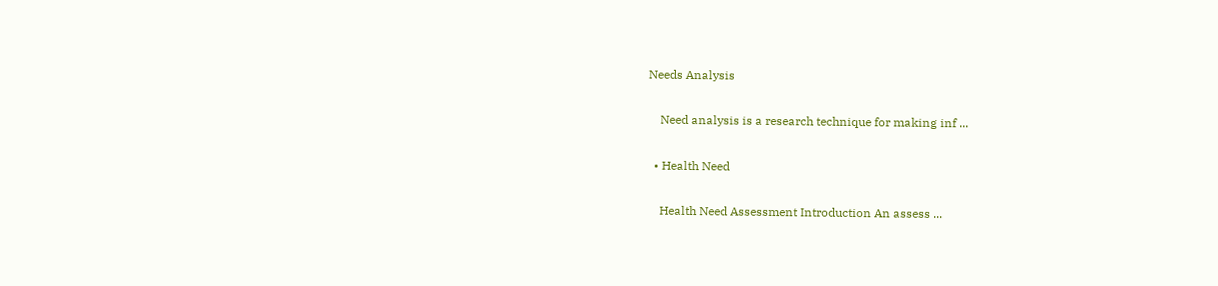Needs Analysis

    Need analysis is a research technique for making inf ...

  • Health Need

    Health Need Assessment Introduction An assess ...